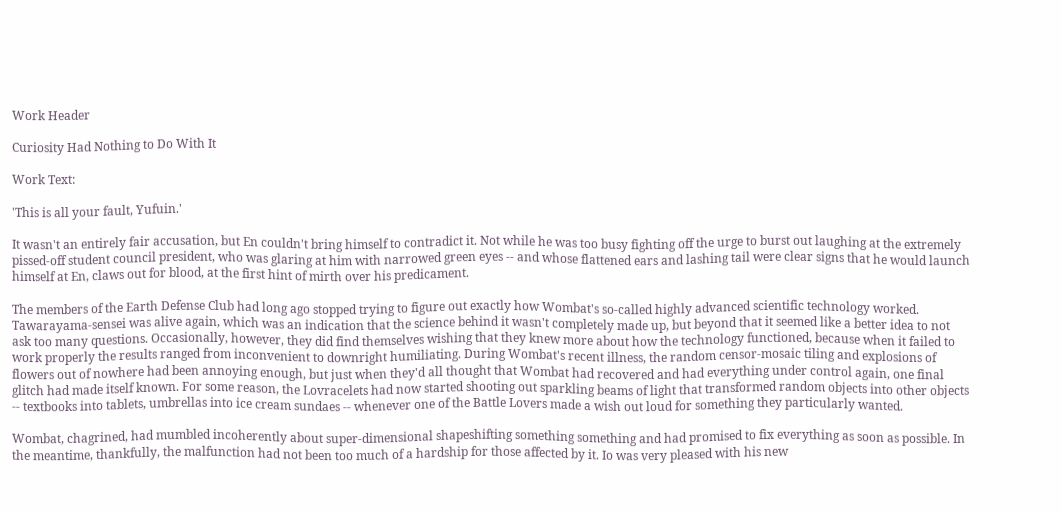Work Header

Curiosity Had Nothing to Do With It

Work Text:

'This is all your fault, Yufuin.'

It wasn't an entirely fair accusation, but En couldn't bring himself to contradict it. Not while he was too busy fighting off the urge to burst out laughing at the extremely pissed-off student council president, who was glaring at him with narrowed green eyes -- and whose flattened ears and lashing tail were clear signs that he would launch himself at En, claws out for blood, at the first hint of mirth over his predicament.

The members of the Earth Defense Club had long ago stopped trying to figure out exactly how Wombat's so-called highly advanced scientific technology worked. Tawarayama-sensei was alive again, which was an indication that the science behind it wasn't completely made up, but beyond that it seemed like a better idea to not ask too many questions. Occasionally, however, they did find themselves wishing that they knew more about how the technology functioned, because when it failed to work properly the results ranged from inconvenient to downright humiliating. During Wombat's recent illness, the random censor-mosaic tiling and explosions of flowers out of nowhere had been annoying enough, but just when they'd all thought that Wombat had recovered and had everything under control again, one final glitch had made itself known. For some reason, the Lovracelets had now started shooting out sparkling beams of light that transformed random objects into other objects -- textbooks into tablets, umbrellas into ice cream sundaes -- whenever one of the Battle Lovers made a wish out loud for something they particularly wanted.

Wombat, chagrined, had mumbled incoherently about super-dimensional shapeshifting something something and had promised to fix everything as soon as possible. In the meantime, thankfully, the malfunction had not been too much of a hardship for those affected by it. Io was very pleased with his new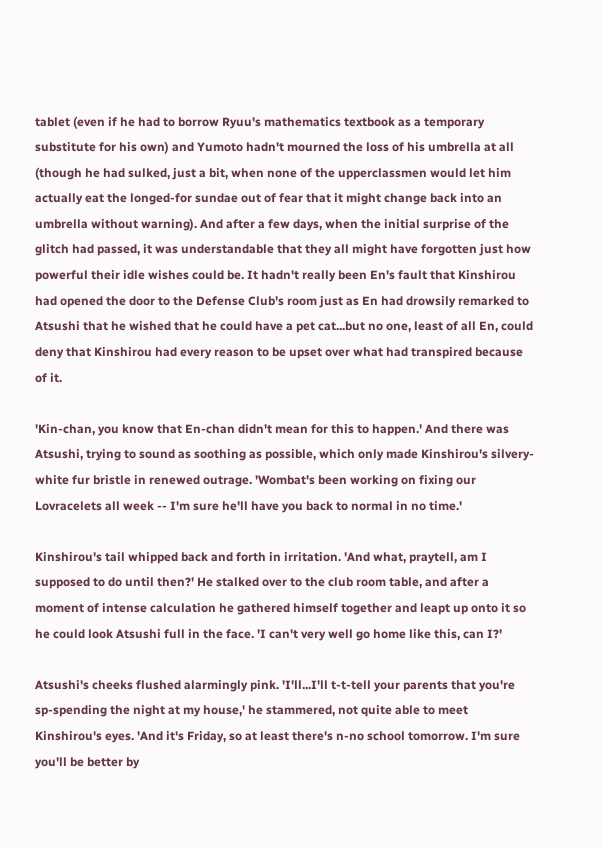tablet (even if he had to borrow Ryuu's mathematics textbook as a temporary substitute for his own) and Yumoto hadn't mourned the loss of his umbrella at all (though he had sulked, just a bit, when none of the upperclassmen would let him actually eat the longed-for sundae out of fear that it might change back into an umbrella without warning). And after a few days, when the initial surprise of the glitch had passed, it was understandable that they all might have forgotten just how powerful their idle wishes could be. It hadn't really been En's fault that Kinshirou had opened the door to the Defense Club's room just as En had drowsily remarked to Atsushi that he wished that he could have a pet cat...but no one, least of all En, could deny that Kinshirou had every reason to be upset over what had transpired because of it.

'Kin-chan, you know that En-chan didn't mean for this to happen.' And there was Atsushi, trying to sound as soothing as possible, which only made Kinshirou's silvery-white fur bristle in renewed outrage. 'Wombat's been working on fixing our Lovracelets all week -- I'm sure he'll have you back to normal in no time.'

Kinshirou's tail whipped back and forth in irritation. 'And what, praytell, am I supposed to do until then?' He stalked over to the club room table, and after a moment of intense calculation he gathered himself together and leapt up onto it so he could look Atsushi full in the face. 'I can't very well go home like this, can I?'

Atsushi's cheeks flushed alarmingly pink. 'I'll...I'll t-t-tell your parents that you're sp-spending the night at my house,' he stammered, not quite able to meet Kinshirou's eyes. 'And it's Friday, so at least there's n-no school tomorrow. I'm sure you'll be better by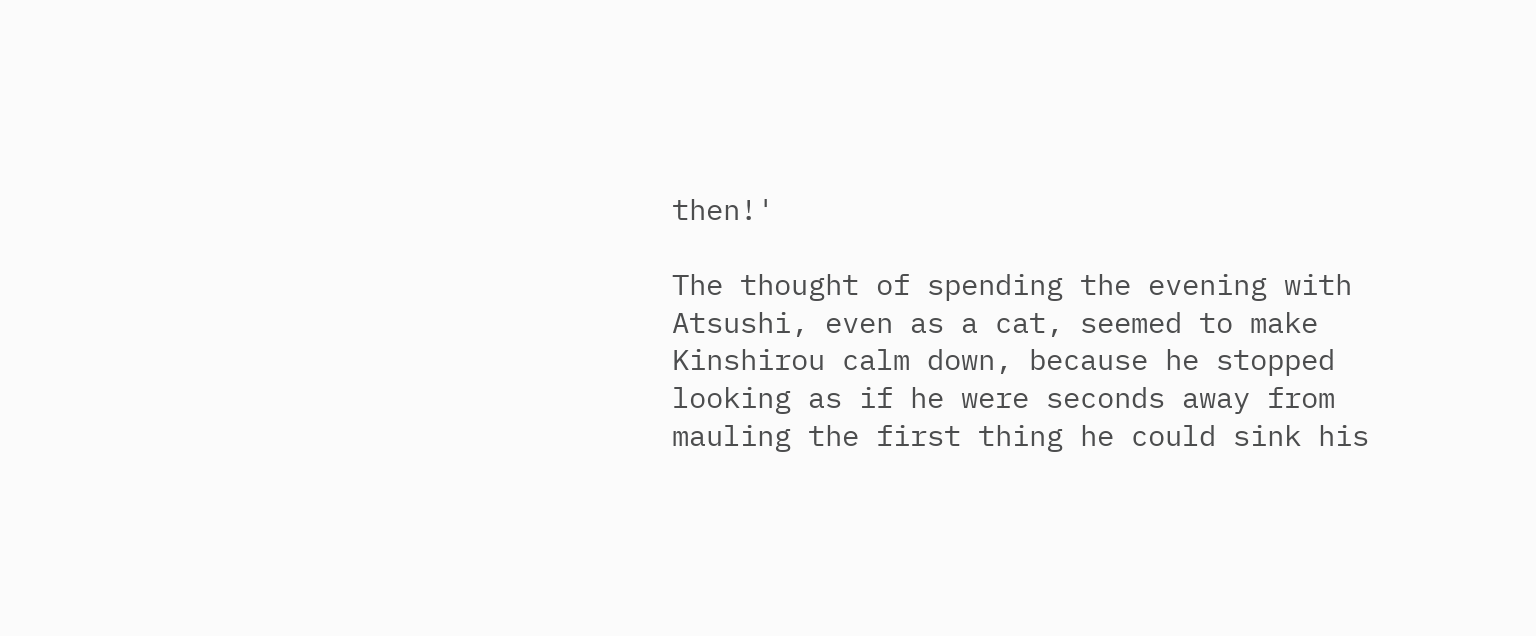then!'

The thought of spending the evening with Atsushi, even as a cat, seemed to make Kinshirou calm down, because he stopped looking as if he were seconds away from mauling the first thing he could sink his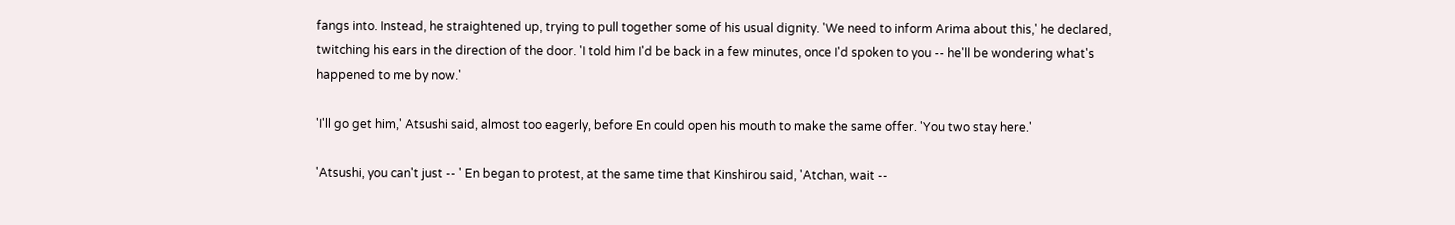fangs into. Instead, he straightened up, trying to pull together some of his usual dignity. 'We need to inform Arima about this,' he declared, twitching his ears in the direction of the door. 'I told him I'd be back in a few minutes, once I'd spoken to you -- he'll be wondering what's happened to me by now.'

'I'll go get him,' Atsushi said, almost too eagerly, before En could open his mouth to make the same offer. 'You two stay here.'

'Atsushi, you can't just -- ' En began to protest, at the same time that Kinshirou said, 'Atchan, wait --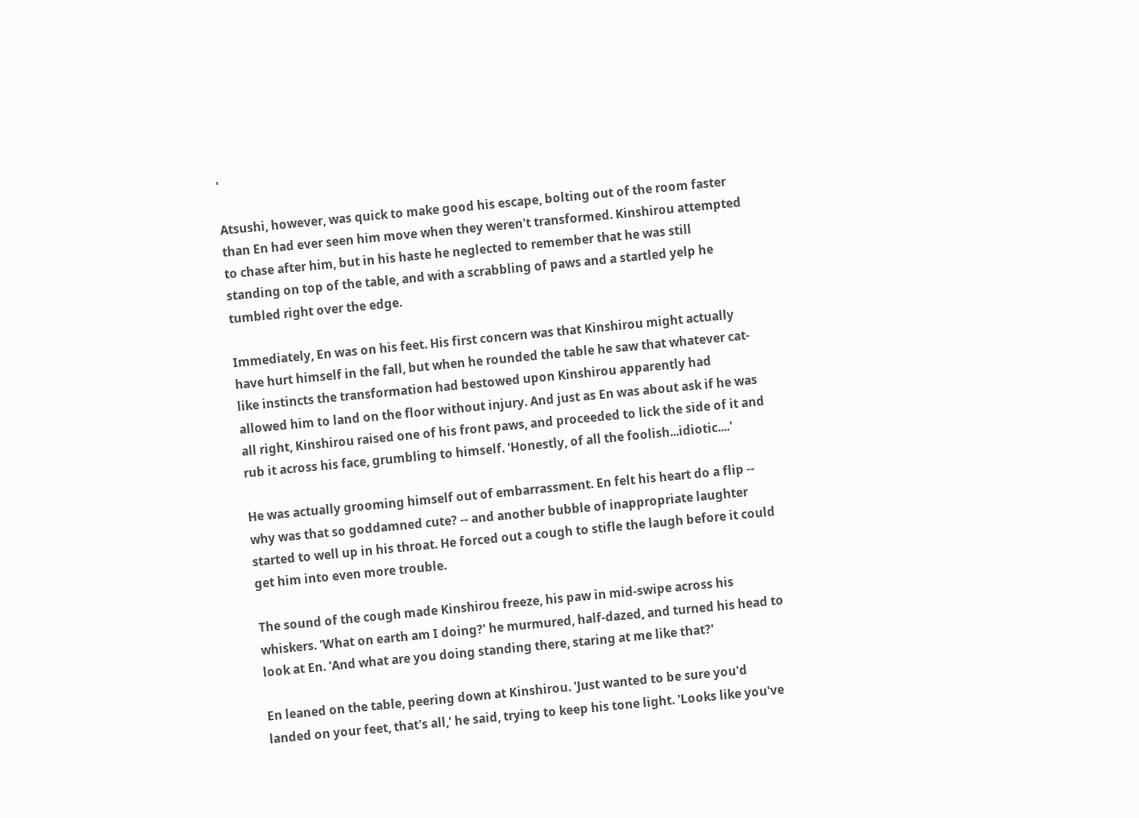'

Atsushi, however, was quick to make good his escape, bolting out of the room faster than En had ever seen him move when they weren't transformed. Kinshirou attempted to chase after him, but in his haste he neglected to remember that he was still standing on top of the table, and with a scrabbling of paws and a startled yelp he tumbled right over the edge.

Immediately, En was on his feet. His first concern was that Kinshirou might actually have hurt himself in the fall, but when he rounded the table he saw that whatever cat-like instincts the transformation had bestowed upon Kinshirou apparently had allowed him to land on the floor without injury. And just as En was about ask if he was all right, Kinshirou raised one of his front paws, and proceeded to lick the side of it and rub it across his face, grumbling to himself. 'Honestly, of all the foolish...idiotic....'

He was actually grooming himself out of embarrassment. En felt his heart do a flip -- why was that so goddamned cute? -- and another bubble of inappropriate laughter started to well up in his throat. He forced out a cough to stifle the laugh before it could get him into even more trouble.

The sound of the cough made Kinshirou freeze, his paw in mid-swipe across his whiskers. 'What on earth am I doing?' he murmured, half-dazed, and turned his head to look at En. 'And what are you doing standing there, staring at me like that?'

En leaned on the table, peering down at Kinshirou. 'Just wanted to be sure you'd landed on your feet, that's all,' he said, trying to keep his tone light. 'Looks like you've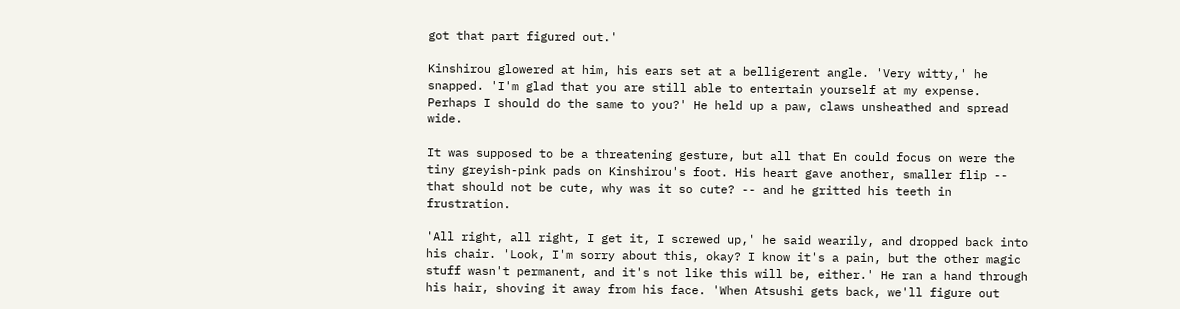got that part figured out.'

Kinshirou glowered at him, his ears set at a belligerent angle. 'Very witty,' he snapped. 'I'm glad that you are still able to entertain yourself at my expense. Perhaps I should do the same to you?' He held up a paw, claws unsheathed and spread wide.

It was supposed to be a threatening gesture, but all that En could focus on were the tiny greyish-pink pads on Kinshirou's foot. His heart gave another, smaller flip -- that should not be cute, why was it so cute? -- and he gritted his teeth in frustration.

'All right, all right, I get it, I screwed up,' he said wearily, and dropped back into his chair. 'Look, I'm sorry about this, okay? I know it's a pain, but the other magic stuff wasn't permanent, and it's not like this will be, either.' He ran a hand through his hair, shoving it away from his face. 'When Atsushi gets back, we'll figure out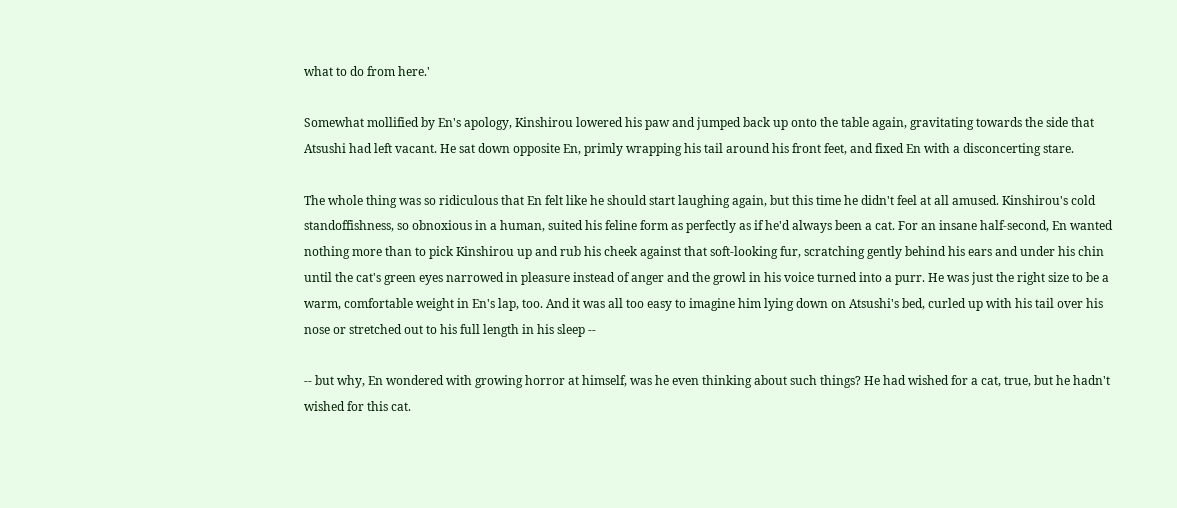what to do from here.'

Somewhat mollified by En's apology, Kinshirou lowered his paw and jumped back up onto the table again, gravitating towards the side that Atsushi had left vacant. He sat down opposite En, primly wrapping his tail around his front feet, and fixed En with a disconcerting stare.

The whole thing was so ridiculous that En felt like he should start laughing again, but this time he didn't feel at all amused. Kinshirou's cold standoffishness, so obnoxious in a human, suited his feline form as perfectly as if he'd always been a cat. For an insane half-second, En wanted nothing more than to pick Kinshirou up and rub his cheek against that soft-looking fur, scratching gently behind his ears and under his chin until the cat's green eyes narrowed in pleasure instead of anger and the growl in his voice turned into a purr. He was just the right size to be a warm, comfortable weight in En's lap, too. And it was all too easy to imagine him lying down on Atsushi's bed, curled up with his tail over his nose or stretched out to his full length in his sleep --

-- but why, En wondered with growing horror at himself, was he even thinking about such things? He had wished for a cat, true, but he hadn't wished for this cat.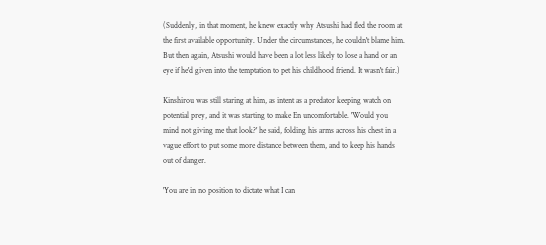(Suddenly, in that moment, he knew exactly why Atsushi had fled the room at the first available opportunity. Under the circumstances, he couldn't blame him. But then again, Atsushi would have been a lot less likely to lose a hand or an eye if he'd given into the temptation to pet his childhood friend. It wasn't fair.)

Kinshirou was still staring at him, as intent as a predator keeping watch on potential prey, and it was starting to make En uncomfortable. 'Would you mind not giving me that look?' he said, folding his arms across his chest in a vague effort to put some more distance between them, and to keep his hands out of danger.

'You are in no position to dictate what I can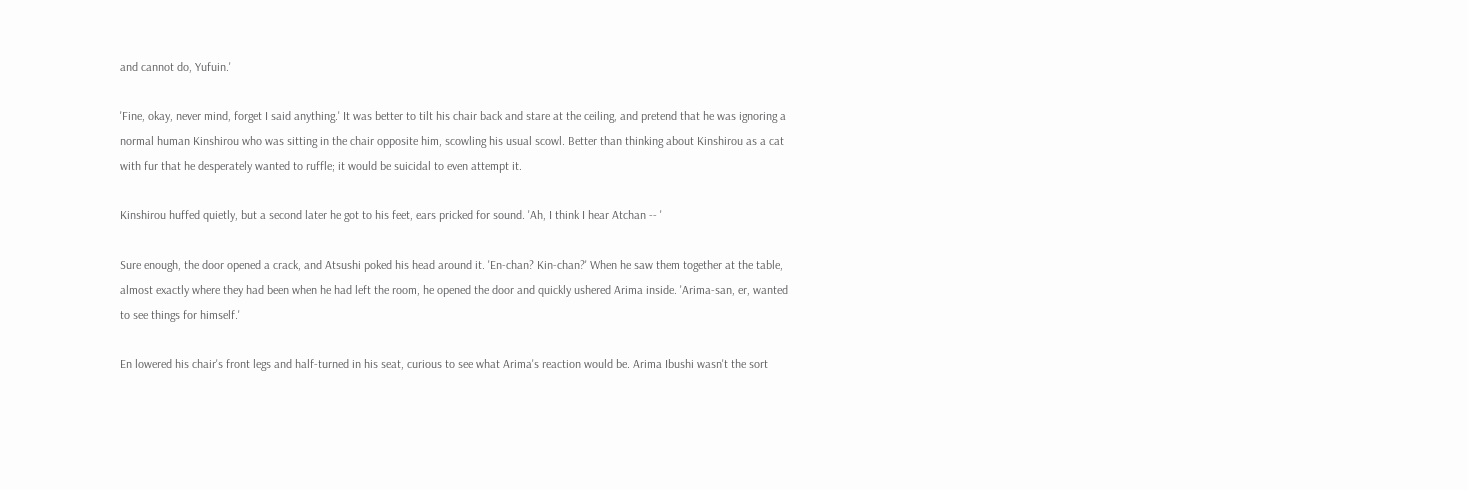and cannot do, Yufuin.'

'Fine, okay, never mind, forget I said anything.' It was better to tilt his chair back and stare at the ceiling, and pretend that he was ignoring a normal human Kinshirou who was sitting in the chair opposite him, scowling his usual scowl. Better than thinking about Kinshirou as a cat with fur that he desperately wanted to ruffle; it would be suicidal to even attempt it.

Kinshirou huffed quietly, but a second later he got to his feet, ears pricked for sound. 'Ah, I think I hear Atchan -- '

Sure enough, the door opened a crack, and Atsushi poked his head around it. 'En-chan? Kin-chan?' When he saw them together at the table, almost exactly where they had been when he had left the room, he opened the door and quickly ushered Arima inside. 'Arima-san, er, wanted to see things for himself.'

En lowered his chair's front legs and half-turned in his seat, curious to see what Arima's reaction would be. Arima Ibushi wasn't the sort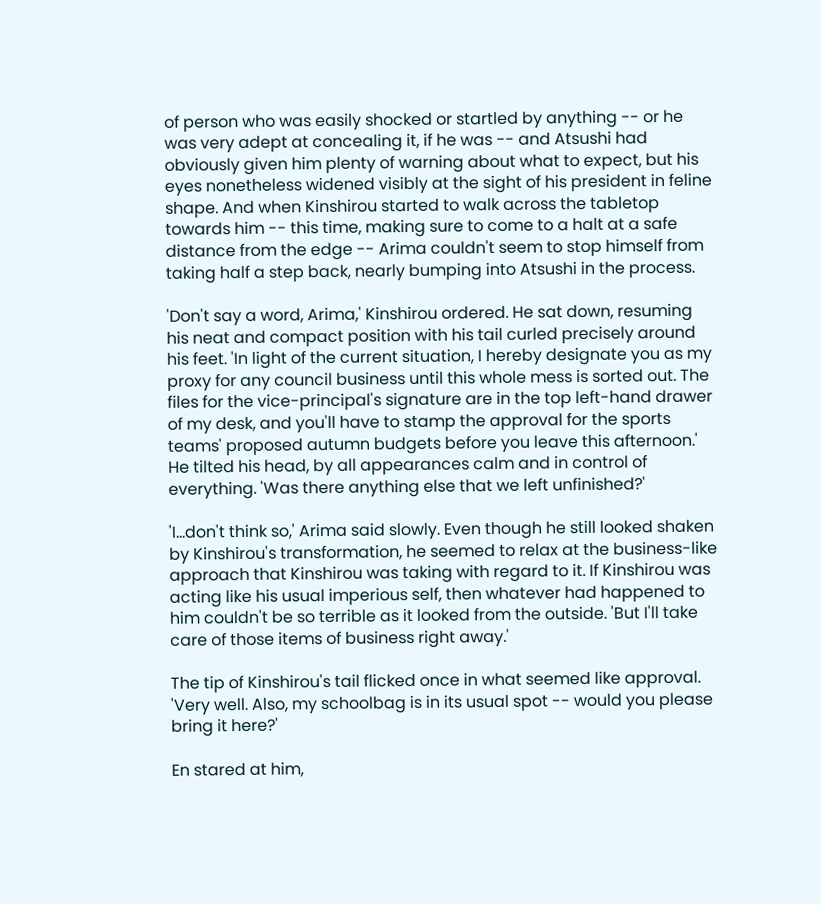of person who was easily shocked or startled by anything -- or he was very adept at concealing it, if he was -- and Atsushi had obviously given him plenty of warning about what to expect, but his eyes nonetheless widened visibly at the sight of his president in feline shape. And when Kinshirou started to walk across the tabletop towards him -- this time, making sure to come to a halt at a safe distance from the edge -- Arima couldn't seem to stop himself from taking half a step back, nearly bumping into Atsushi in the process.

'Don't say a word, Arima,' Kinshirou ordered. He sat down, resuming his neat and compact position with his tail curled precisely around his feet. 'In light of the current situation, I hereby designate you as my proxy for any council business until this whole mess is sorted out. The files for the vice-principal's signature are in the top left-hand drawer of my desk, and you'll have to stamp the approval for the sports teams' proposed autumn budgets before you leave this afternoon.' He tilted his head, by all appearances calm and in control of everything. 'Was there anything else that we left unfinished?'

'I...don't think so,' Arima said slowly. Even though he still looked shaken by Kinshirou's transformation, he seemed to relax at the business-like approach that Kinshirou was taking with regard to it. If Kinshirou was acting like his usual imperious self, then whatever had happened to him couldn't be so terrible as it looked from the outside. 'But I'll take care of those items of business right away.'

The tip of Kinshirou's tail flicked once in what seemed like approval. 'Very well. Also, my schoolbag is in its usual spot -- would you please bring it here?'

En stared at him,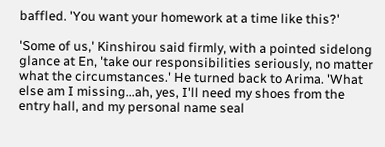baffled. 'You want your homework at a time like this?'

'Some of us,' Kinshirou said firmly, with a pointed sidelong glance at En, 'take our responsibilities seriously, no matter what the circumstances.' He turned back to Arima. 'What else am I missing...ah, yes, I'll need my shoes from the entry hall, and my personal name seal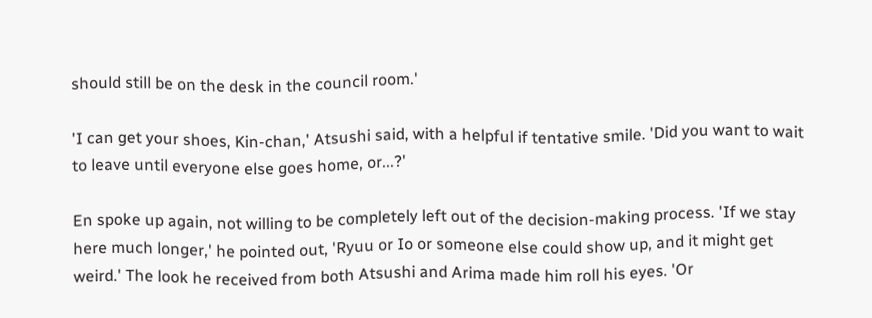should still be on the desk in the council room.'

'I can get your shoes, Kin-chan,' Atsushi said, with a helpful if tentative smile. 'Did you want to wait to leave until everyone else goes home, or...?'

En spoke up again, not willing to be completely left out of the decision-making process. 'If we stay here much longer,' he pointed out, 'Ryuu or Io or someone else could show up, and it might get weird.' The look he received from both Atsushi and Arima made him roll his eyes. 'Or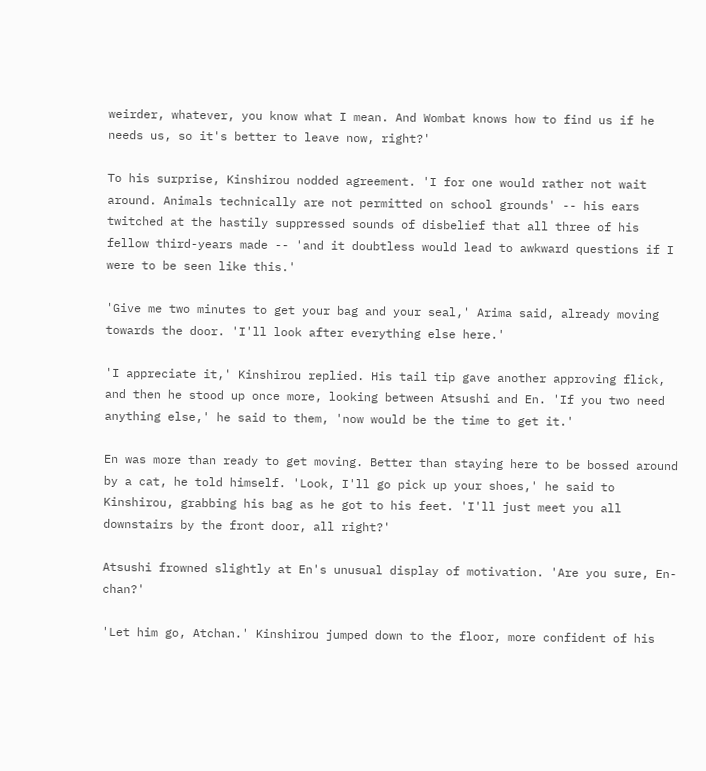weirder, whatever, you know what I mean. And Wombat knows how to find us if he needs us, so it's better to leave now, right?'

To his surprise, Kinshirou nodded agreement. 'I for one would rather not wait around. Animals technically are not permitted on school grounds' -- his ears twitched at the hastily suppressed sounds of disbelief that all three of his fellow third-years made -- 'and it doubtless would lead to awkward questions if I were to be seen like this.'

'Give me two minutes to get your bag and your seal,' Arima said, already moving towards the door. 'I'll look after everything else here.'

'I appreciate it,' Kinshirou replied. His tail tip gave another approving flick, and then he stood up once more, looking between Atsushi and En. 'If you two need anything else,' he said to them, 'now would be the time to get it.'

En was more than ready to get moving. Better than staying here to be bossed around by a cat, he told himself. 'Look, I'll go pick up your shoes,' he said to Kinshirou, grabbing his bag as he got to his feet. 'I'll just meet you all downstairs by the front door, all right?'

Atsushi frowned slightly at En's unusual display of motivation. 'Are you sure, En-chan?'

'Let him go, Atchan.' Kinshirou jumped down to the floor, more confident of his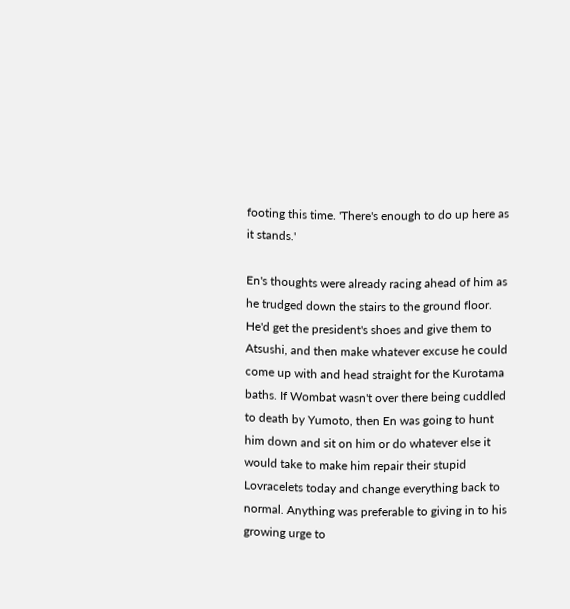footing this time. 'There's enough to do up here as it stands.'

En's thoughts were already racing ahead of him as he trudged down the stairs to the ground floor. He'd get the president's shoes and give them to Atsushi, and then make whatever excuse he could come up with and head straight for the Kurotama baths. If Wombat wasn't over there being cuddled to death by Yumoto, then En was going to hunt him down and sit on him or do whatever else it would take to make him repair their stupid Lovracelets today and change everything back to normal. Anything was preferable to giving in to his growing urge to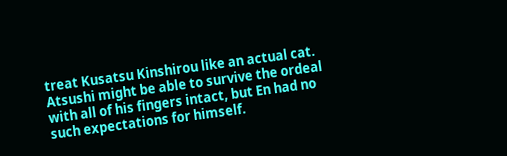treat Kusatsu Kinshirou like an actual cat. Atsushi might be able to survive the ordeal with all of his fingers intact, but En had no such expectations for himself.